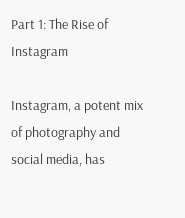Part 1: The Rise of Instagram

Instagram, a potent mix of photography and social media, has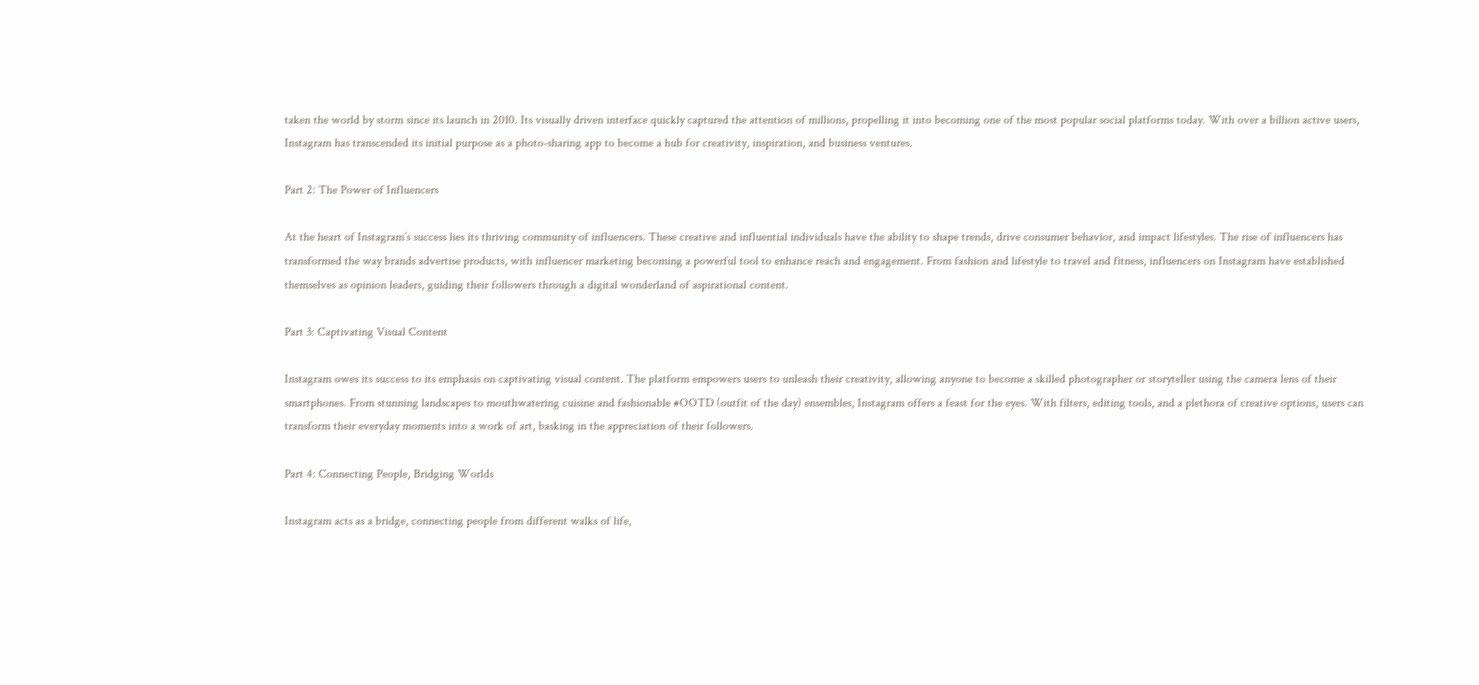taken the world by storm since its launch in 2010. Its visually driven interface quickly captured the attention of millions, propelling it into becoming one of the most popular social platforms today. With over a billion active users, Instagram has transcended its initial purpose as a photo-sharing app to become a hub for creativity, inspiration, and business ventures.

Part 2: The Power of Influencers

At the heart of Instagram’s success lies its thriving community of influencers. These creative and influential individuals have the ability to shape trends, drive consumer behavior, and impact lifestyles. The rise of influencers has transformed the way brands advertise products, with influencer marketing becoming a powerful tool to enhance reach and engagement. From fashion and lifestyle to travel and fitness, influencers on Instagram have established themselves as opinion leaders, guiding their followers through a digital wonderland of aspirational content.

Part 3: Captivating Visual Content

Instagram owes its success to its emphasis on captivating visual content. The platform empowers users to unleash their creativity, allowing anyone to become a skilled photographer or storyteller using the camera lens of their smartphones. From stunning landscapes to mouthwatering cuisine and fashionable #OOTD (outfit of the day) ensembles, Instagram offers a feast for the eyes. With filters, editing tools, and a plethora of creative options, users can transform their everyday moments into a work of art, basking in the appreciation of their followers.

Part 4: Connecting People, Bridging Worlds

Instagram acts as a bridge, connecting people from different walks of life,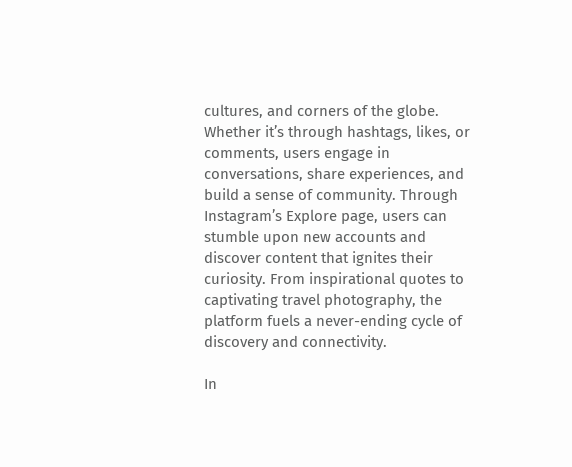cultures, and corners of the globe. Whether it’s through hashtags, likes, or comments, users engage in conversations, share experiences, and build a sense of community. Through Instagram’s Explore page, users can stumble upon new accounts and discover content that ignites their curiosity. From inspirational quotes to captivating travel photography, the platform fuels a never-ending cycle of discovery and connectivity.

In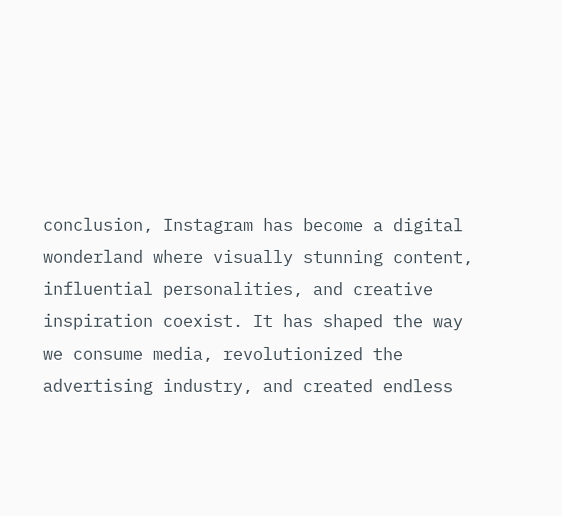conclusion, Instagram has become a digital wonderland where visually stunning content, influential personalities, and creative inspiration coexist. It has shaped the way we consume media, revolutionized the advertising industry, and created endless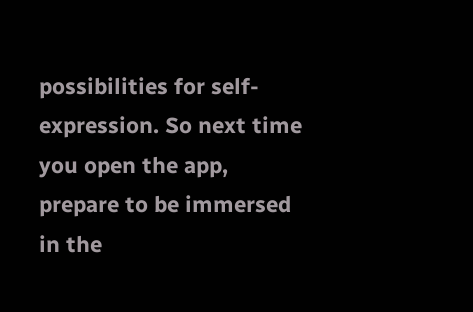possibilities for self-expression. So next time you open the app, prepare to be immersed in the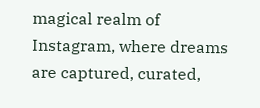magical realm of Instagram, where dreams are captured, curated,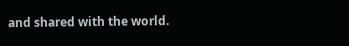and shared with the world.